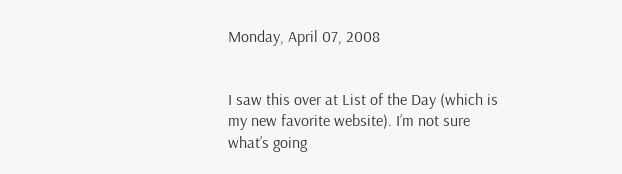Monday, April 07, 2008


I saw this over at List of the Day (which is my new favorite website). I’m not sure what’s going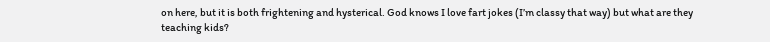on here, but it is both frightening and hysterical. God knows I love fart jokes (I’m classy that way) but what are they teaching kids?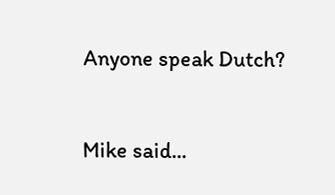Anyone speak Dutch?


Mike said...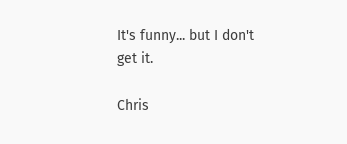It's funny... but I don't get it.

Chris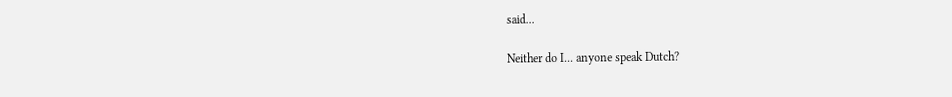said...

Neither do I... anyone speak Dutch?